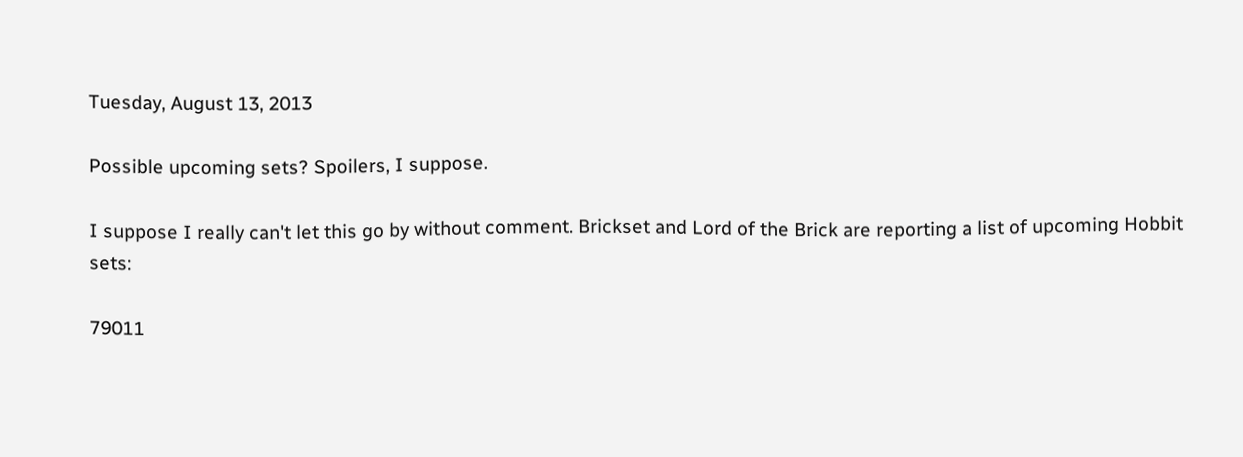Tuesday, August 13, 2013

Possible upcoming sets? Spoilers, I suppose.

I suppose I really can't let this go by without comment. Brickset and Lord of the Brick are reporting a list of upcoming Hobbit sets:

79011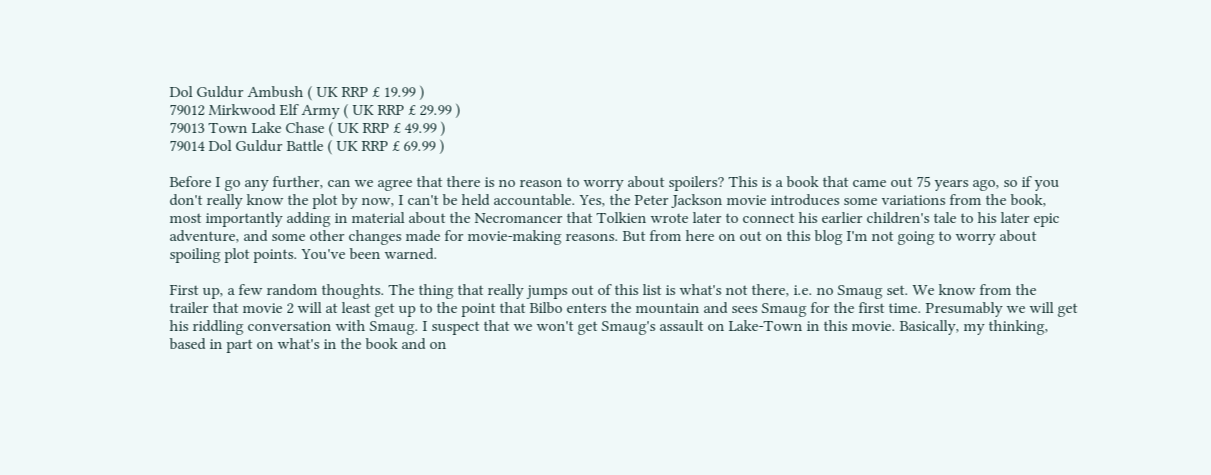Dol Guldur Ambush ( UK RRP £ 19.99 )
79012 Mirkwood Elf Army ( UK RRP £ 29.99 )
79013 Town Lake Chase ( UK RRP £ 49.99 )
79014 Dol Guldur Battle ( UK RRP £ 69.99 )

Before I go any further, can we agree that there is no reason to worry about spoilers? This is a book that came out 75 years ago, so if you don't really know the plot by now, I can't be held accountable. Yes, the Peter Jackson movie introduces some variations from the book, most importantly adding in material about the Necromancer that Tolkien wrote later to connect his earlier children's tale to his later epic adventure, and some other changes made for movie-making reasons. But from here on out on this blog I'm not going to worry about spoiling plot points. You've been warned.

First up, a few random thoughts. The thing that really jumps out of this list is what's not there, i.e. no Smaug set. We know from the trailer that movie 2 will at least get up to the point that Bilbo enters the mountain and sees Smaug for the first time. Presumably we will get his riddling conversation with Smaug. I suspect that we won't get Smaug's assault on Lake-Town in this movie. Basically, my thinking, based in part on what's in the book and on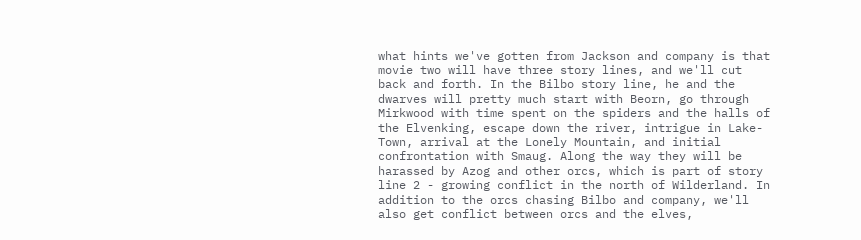what hints we've gotten from Jackson and company is that movie two will have three story lines, and we'll cut back and forth. In the Bilbo story line, he and the dwarves will pretty much start with Beorn, go through Mirkwood with time spent on the spiders and the halls of the Elvenking, escape down the river, intrigue in Lake-Town, arrival at the Lonely Mountain, and initial confrontation with Smaug. Along the way they will be harassed by Azog and other orcs, which is part of story line 2 - growing conflict in the north of Wilderland. In addition to the orcs chasing Bilbo and company, we'll also get conflict between orcs and the elves,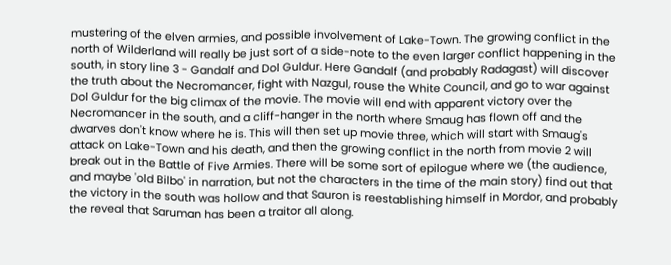mustering of the elven armies, and possible involvement of Lake-Town. The growing conflict in the north of Wilderland will really be just sort of a side-note to the even larger conflict happening in the south, in story line 3 - Gandalf and Dol Guldur. Here Gandalf (and probably Radagast) will discover the truth about the Necromancer, fight with Nazgul, rouse the White Council, and go to war against Dol Guldur for the big climax of the movie. The movie will end with apparent victory over the Necromancer in the south, and a cliff-hanger in the north where Smaug has flown off and the dwarves don't know where he is. This will then set up movie three, which will start with Smaug's attack on Lake-Town and his death, and then the growing conflict in the north from movie 2 will break out in the Battle of Five Armies. There will be some sort of epilogue where we (the audience, and maybe 'old Bilbo' in narration, but not the characters in the time of the main story) find out that the victory in the south was hollow and that Sauron is reestablishing himself in Mordor, and probably the reveal that Saruman has been a traitor all along.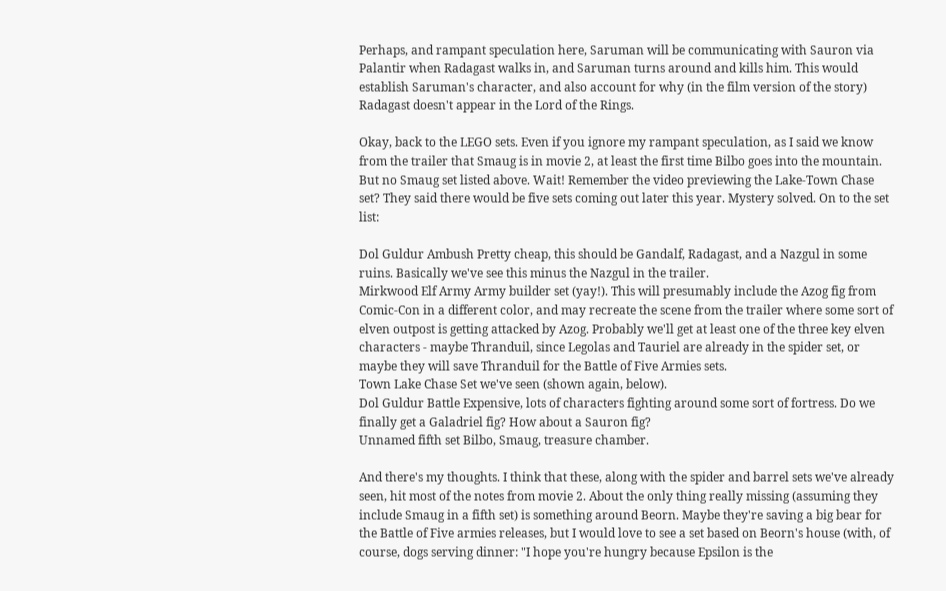Perhaps, and rampant speculation here, Saruman will be communicating with Sauron via Palantir when Radagast walks in, and Saruman turns around and kills him. This would establish Saruman's character, and also account for why (in the film version of the story) Radagast doesn't appear in the Lord of the Rings.

Okay, back to the LEGO sets. Even if you ignore my rampant speculation, as I said we know from the trailer that Smaug is in movie 2, at least the first time Bilbo goes into the mountain. But no Smaug set listed above. Wait! Remember the video previewing the Lake-Town Chase set? They said there would be five sets coming out later this year. Mystery solved. On to the set list:

Dol Guldur Ambush Pretty cheap, this should be Gandalf, Radagast, and a Nazgul in some ruins. Basically we've see this minus the Nazgul in the trailer.
Mirkwood Elf Army Army builder set (yay!). This will presumably include the Azog fig from Comic-Con in a different color, and may recreate the scene from the trailer where some sort of elven outpost is getting attacked by Azog. Probably we'll get at least one of the three key elven characters - maybe Thranduil, since Legolas and Tauriel are already in the spider set, or maybe they will save Thranduil for the Battle of Five Armies sets.
Town Lake Chase Set we've seen (shown again, below).
Dol Guldur Battle Expensive, lots of characters fighting around some sort of fortress. Do we finally get a Galadriel fig? How about a Sauron fig?
Unnamed fifth set Bilbo, Smaug, treasure chamber.

And there's my thoughts. I think that these, along with the spider and barrel sets we've already seen, hit most of the notes from movie 2. About the only thing really missing (assuming they include Smaug in a fifth set) is something around Beorn. Maybe they're saving a big bear for the Battle of Five armies releases, but I would love to see a set based on Beorn's house (with, of course, dogs serving dinner: "I hope you're hungry because Epsilon is the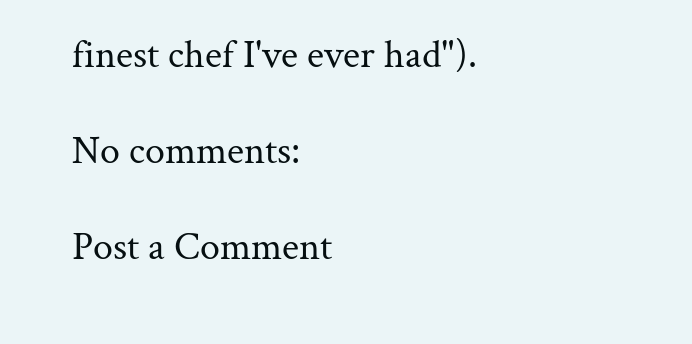finest chef I've ever had").

No comments:

Post a Comment